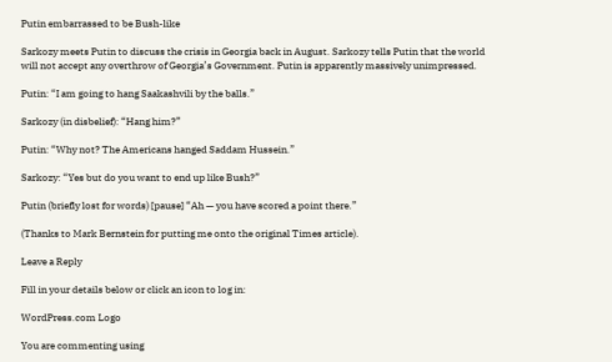Putin embarrassed to be Bush-like

Sarkozy meets Putin to discuss the crisis in Georgia back in August. Sarkozy tells Putin that the world will not accept any overthrow of Georgia’s Government. Putin is apparently massively unimpressed.

Putin: “I am going to hang Saakashvili by the balls.”

Sarkozy (in disbelief): “Hang him?”

Putin: “Why not? The Americans hanged Saddam Hussein.”

Sarkozy: “Yes but do you want to end up like Bush?”

Putin (briefly lost for words) [pause] “Ah — you have scored a point there.”

(Thanks to Mark Bernstein for putting me onto the original Times article).

Leave a Reply

Fill in your details below or click an icon to log in:

WordPress.com Logo

You are commenting using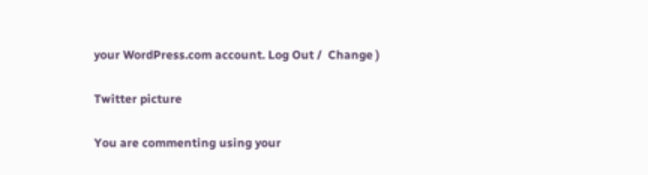your WordPress.com account. Log Out /  Change )

Twitter picture

You are commenting using your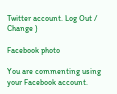Twitter account. Log Out /  Change )

Facebook photo

You are commenting using your Facebook account.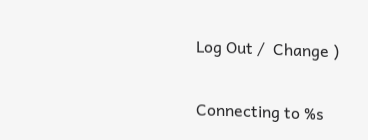Log Out /  Change )

Connecting to %s